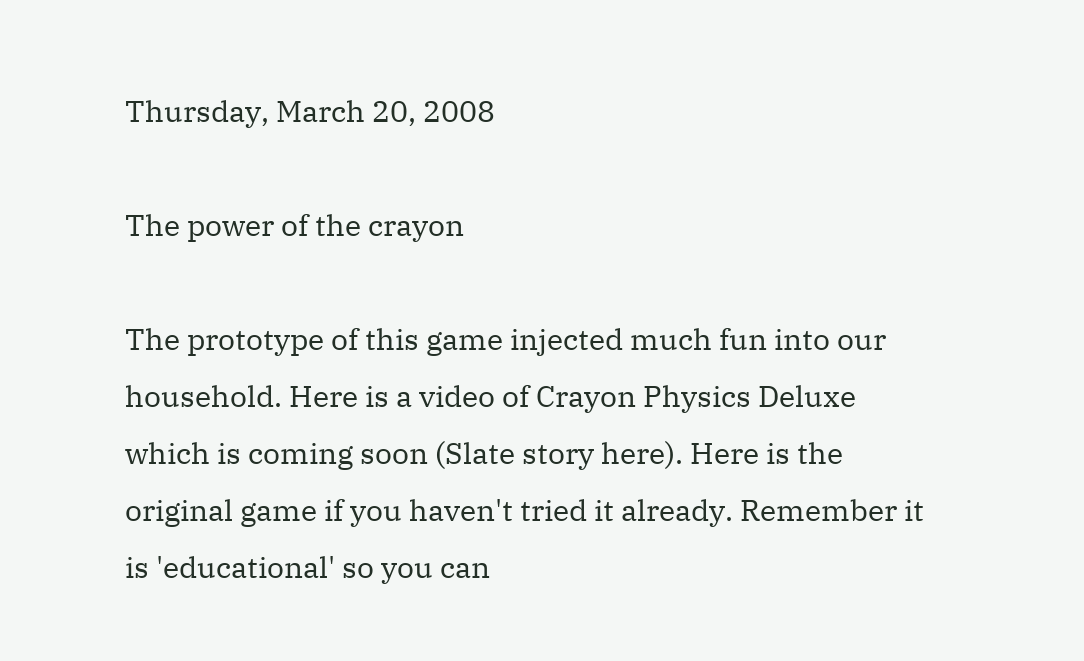Thursday, March 20, 2008

The power of the crayon

The prototype of this game injected much fun into our household. Here is a video of Crayon Physics Deluxe which is coming soon (Slate story here). Here is the original game if you haven't tried it already. Remember it is 'educational' so you can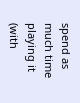spend as much time playing it (with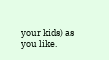your kids) as you like.